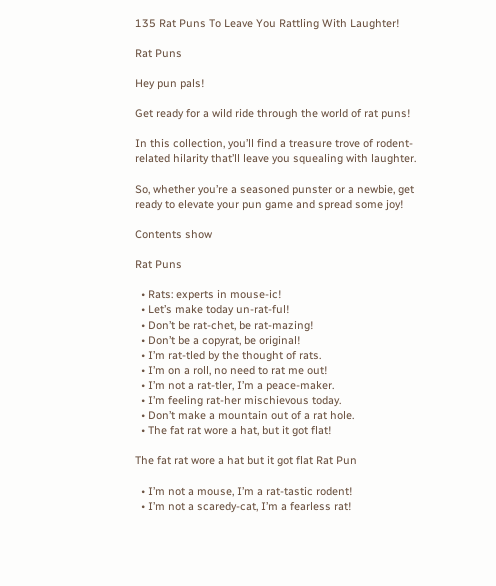135 Rat Puns To Leave You Rattling With Laughter!

Rat Puns

Hey pun pals!

Get ready for a wild ride through the world of rat puns!

In this collection, you’ll find a treasure trove of rodent-related hilarity that’ll leave you squealing with laughter.

So, whether you’re a seasoned punster or a newbie, get ready to elevate your pun game and spread some joy!

Contents show

Rat Puns

  • Rats: experts in mouse-ic!
  • Let’s make today un-rat-ful!
  • Don’t be rat-chet, be rat-mazing!
  • Don’t be a copyrat, be original!
  • I’m rat-tled by the thought of rats.
  • I’m on a roll, no need to rat me out!
  • I’m not a rat-tler, I’m a peace-maker.
  • I’m feeling rat-her mischievous today.
  • Don’t make a mountain out of a rat hole.
  • The fat rat wore a hat, but it got flat!

The fat rat wore a hat but it got flat Rat Pun

  • I’m not a mouse, I’m a rat-tastic rodent!
  • I’m not a scaredy-cat, I’m a fearless rat!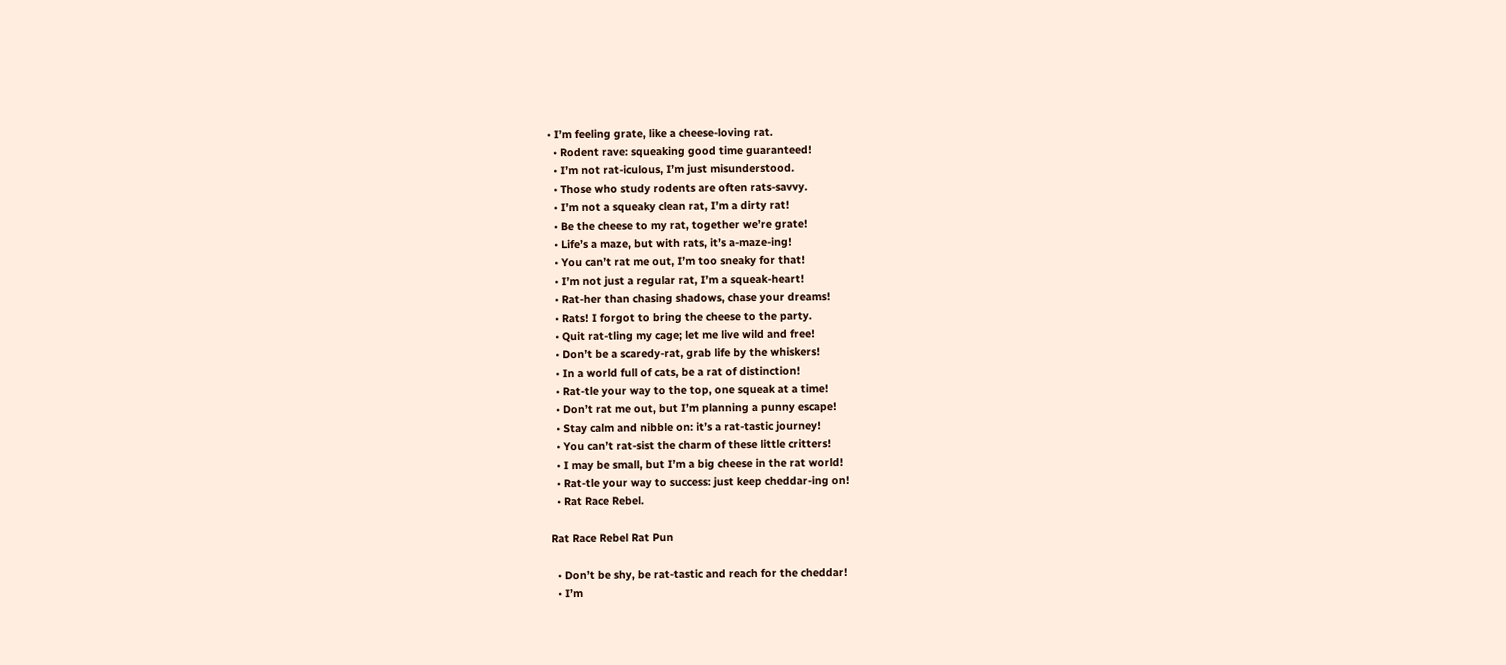• I’m feeling grate, like a cheese-loving rat.
  • Rodent rave: squeaking good time guaranteed!
  • I’m not rat-iculous, I’m just misunderstood.
  • Those who study rodents are often rats-savvy.
  • I’m not a squeaky clean rat, I’m a dirty rat!
  • Be the cheese to my rat, together we’re grate!
  • Life’s a maze, but with rats, it’s a-maze-ing!
  • You can’t rat me out, I’m too sneaky for that!
  • I’m not just a regular rat, I’m a squeak-heart!
  • Rat-her than chasing shadows, chase your dreams!
  • Rats! I forgot to bring the cheese to the party.
  • Quit rat-tling my cage; let me live wild and free!
  • Don’t be a scaredy-rat, grab life by the whiskers!
  • In a world full of cats, be a rat of distinction!
  • Rat-tle your way to the top, one squeak at a time!
  • Don’t rat me out, but I’m planning a punny escape!
  • Stay calm and nibble on: it’s a rat-tastic journey!
  • You can’t rat-sist the charm of these little critters!
  • I may be small, but I’m a big cheese in the rat world!
  • Rat-tle your way to success: just keep cheddar-ing on!
  • Rat Race Rebel.

Rat Race Rebel Rat Pun

  • Don’t be shy, be rat-tastic and reach for the cheddar!
  • I’m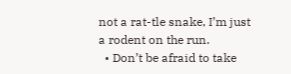not a rat-tle snake, I’m just a rodent on the run.
  • Don’t be afraid to take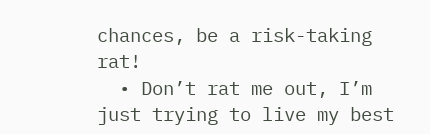chances, be a risk-taking rat!
  • Don’t rat me out, I’m just trying to live my best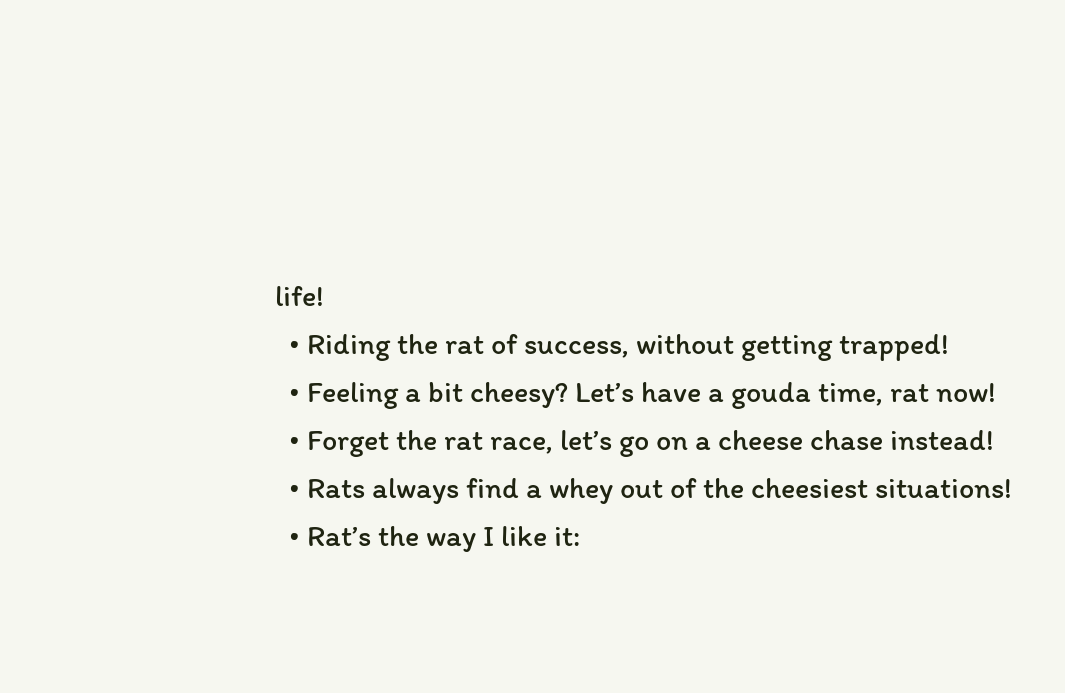life!
  • Riding the rat of success, without getting trapped!
  • Feeling a bit cheesy? Let’s have a gouda time, rat now!
  • Forget the rat race, let’s go on a cheese chase instead!
  • Rats always find a whey out of the cheesiest situations!
  • Rat’s the way I like it: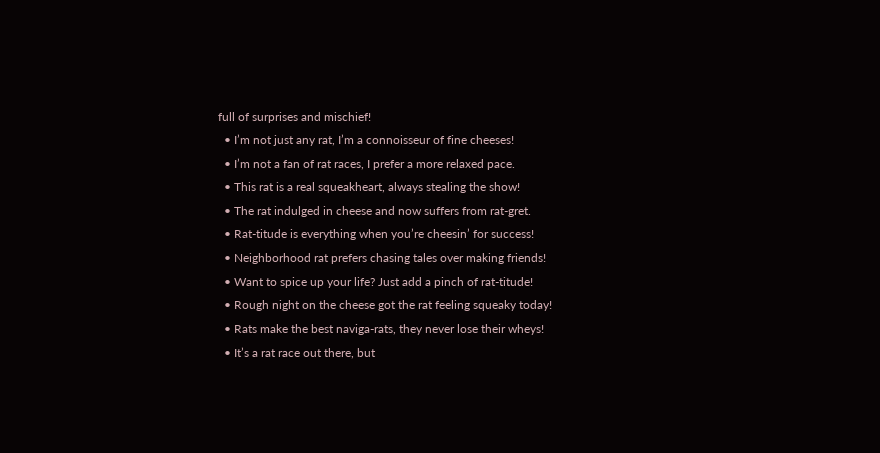full of surprises and mischief!
  • I’m not just any rat, I’m a connoisseur of fine cheeses!
  • I’m not a fan of rat races, I prefer a more relaxed pace.
  • This rat is a real squeakheart, always stealing the show!
  • The rat indulged in cheese and now suffers from rat-gret.
  • Rat-titude is everything when you’re cheesin’ for success!
  • Neighborhood rat prefers chasing tales over making friends!
  • Want to spice up your life? Just add a pinch of rat-titude!
  • Rough night on the cheese got the rat feeling squeaky today!
  • Rats make the best naviga-rats, they never lose their wheys!
  • It’s a rat race out there, but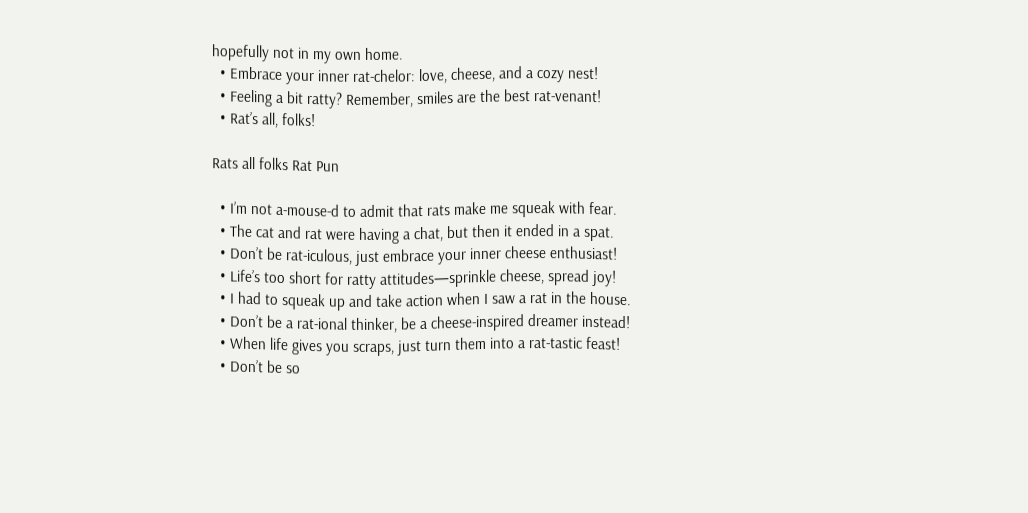hopefully not in my own home.
  • Embrace your inner rat-chelor: love, cheese, and a cozy nest!
  • Feeling a bit ratty? Remember, smiles are the best rat-venant!
  • Rat’s all, folks!

Rats all folks Rat Pun

  • I’m not a-mouse-d to admit that rats make me squeak with fear.
  • The cat and rat were having a chat, but then it ended in a spat.
  • Don’t be rat-iculous, just embrace your inner cheese enthusiast!
  • Life’s too short for ratty attitudes—sprinkle cheese, spread joy!
  • I had to squeak up and take action when I saw a rat in the house.
  • Don’t be a rat-ional thinker, be a cheese-inspired dreamer instead!
  • When life gives you scraps, just turn them into a rat-tastic feast!
  • Don’t be so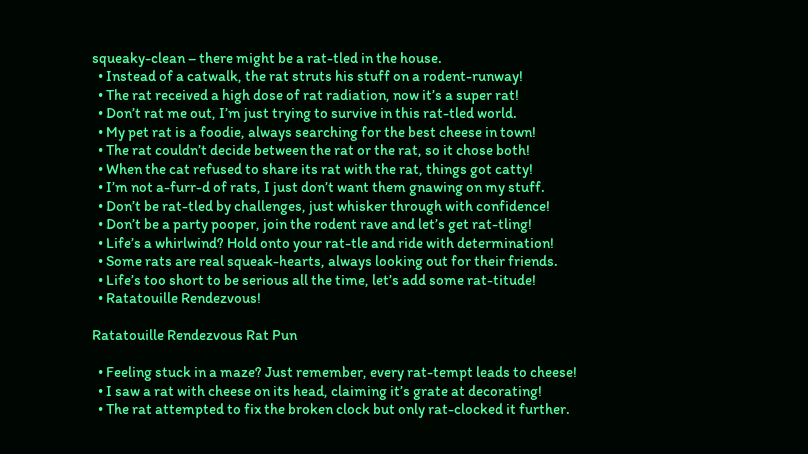squeaky-clean – there might be a rat-tled in the house.
  • Instead of a catwalk, the rat struts his stuff on a rodent-runway!
  • The rat received a high dose of rat radiation, now it’s a super rat!
  • Don’t rat me out, I’m just trying to survive in this rat-tled world.
  • My pet rat is a foodie, always searching for the best cheese in town!
  • The rat couldn’t decide between the rat or the rat, so it chose both!
  • When the cat refused to share its rat with the rat, things got catty!
  • I’m not a-furr-d of rats, I just don’t want them gnawing on my stuff.
  • Don’t be rat-tled by challenges, just whisker through with confidence!
  • Don’t be a party pooper, join the rodent rave and let’s get rat-tling!
  • Life’s a whirlwind? Hold onto your rat-tle and ride with determination!
  • Some rats are real squeak-hearts, always looking out for their friends.
  • Life’s too short to be serious all the time, let’s add some rat-titude!
  • Ratatouille Rendezvous!

Ratatouille Rendezvous Rat Pun

  • Feeling stuck in a maze? Just remember, every rat-tempt leads to cheese!
  • I saw a rat with cheese on its head, claiming it’s grate at decorating!
  • The rat attempted to fix the broken clock but only rat-clocked it further.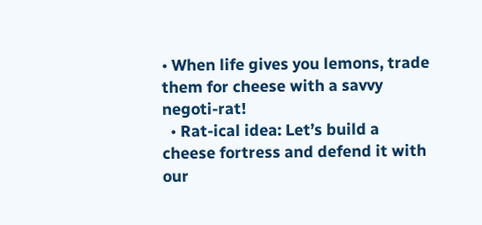• When life gives you lemons, trade them for cheese with a savvy negoti-rat!
  • Rat-ical idea: Let’s build a cheese fortress and defend it with our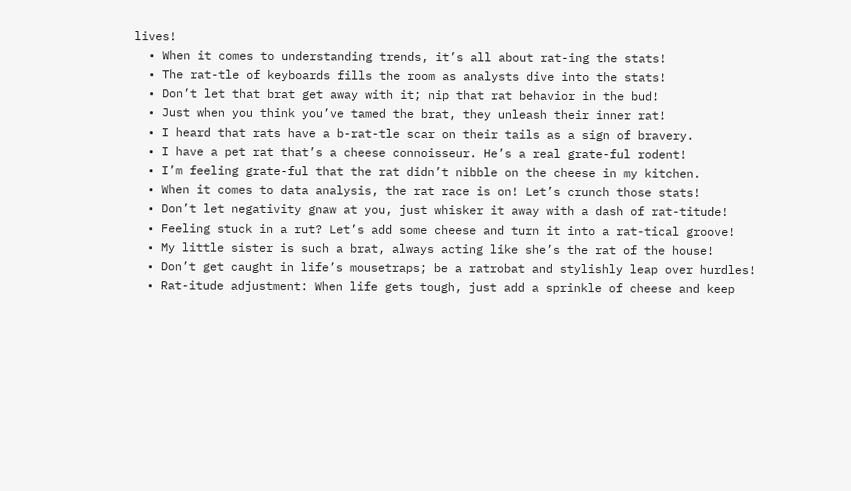lives!
  • When it comes to understanding trends, it’s all about rat-ing the stats!
  • The rat-tle of keyboards fills the room as analysts dive into the stats!
  • Don’t let that brat get away with it; nip that rat behavior in the bud!
  • Just when you think you’ve tamed the brat, they unleash their inner rat!
  • I heard that rats have a b-rat-tle scar on their tails as a sign of bravery.
  • I have a pet rat that’s a cheese connoisseur. He’s a real grate-ful rodent!
  • I’m feeling grate-ful that the rat didn’t nibble on the cheese in my kitchen.
  • When it comes to data analysis, the rat race is on! Let’s crunch those stats!
  • Don’t let negativity gnaw at you, just whisker it away with a dash of rat-titude!
  • Feeling stuck in a rut? Let’s add some cheese and turn it into a rat-tical groove!
  • My little sister is such a brat, always acting like she’s the rat of the house!
  • Don’t get caught in life’s mousetraps; be a ratrobat and stylishly leap over hurdles!
  • Rat-itude adjustment: When life gets tough, just add a sprinkle of cheese and keep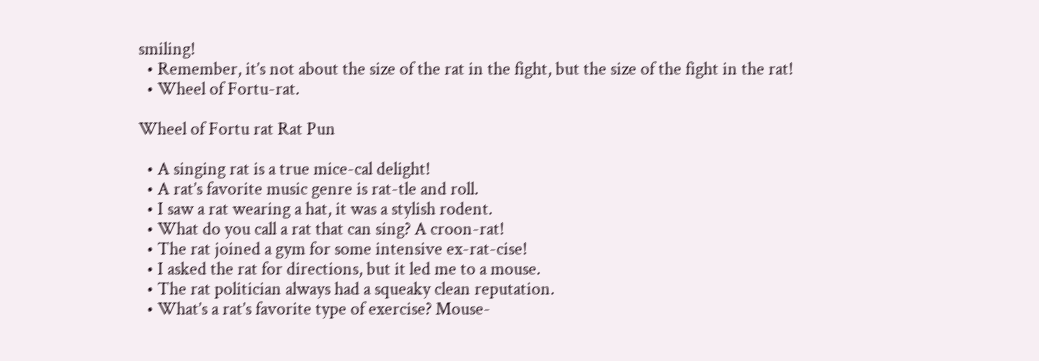smiling!
  • Remember, it’s not about the size of the rat in the fight, but the size of the fight in the rat!
  • Wheel of Fortu-rat.

Wheel of Fortu rat Rat Pun

  • A singing rat is a true mice-cal delight!
  • A rat’s favorite music genre is rat-tle and roll.
  • I saw a rat wearing a hat, it was a stylish rodent.
  • What do you call a rat that can sing? A croon-rat!
  • The rat joined a gym for some intensive ex-rat-cise!
  • I asked the rat for directions, but it led me to a mouse.
  • The rat politician always had a squeaky clean reputation.
  • What’s a rat’s favorite type of exercise? Mouse-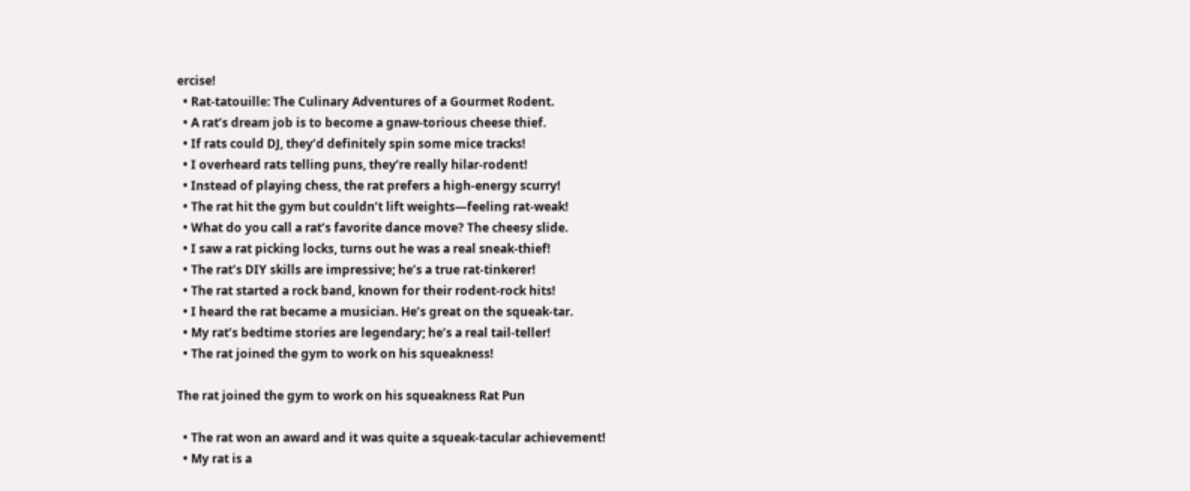ercise!
  • Rat-tatouille: The Culinary Adventures of a Gourmet Rodent.
  • A rat’s dream job is to become a gnaw-torious cheese thief.
  • If rats could DJ, they’d definitely spin some mice tracks!
  • I overheard rats telling puns, they’re really hilar-rodent!
  • Instead of playing chess, the rat prefers a high-energy scurry!
  • The rat hit the gym but couldn’t lift weights—feeling rat-weak!
  • What do you call a rat’s favorite dance move? The cheesy slide.
  • I saw a rat picking locks, turns out he was a real sneak-thief!
  • The rat’s DIY skills are impressive; he’s a true rat-tinkerer!
  • The rat started a rock band, known for their rodent-rock hits!
  • I heard the rat became a musician. He’s great on the squeak-tar.
  • My rat’s bedtime stories are legendary; he’s a real tail-teller!
  • The rat joined the gym to work on his squeakness!

The rat joined the gym to work on his squeakness Rat Pun

  • The rat won an award and it was quite a squeak-tacular achievement!
  • My rat is a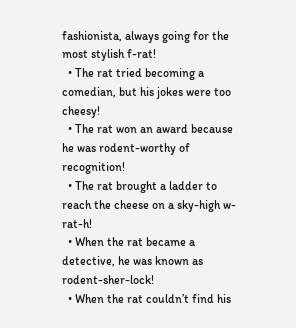fashionista, always going for the most stylish f-rat!
  • The rat tried becoming a comedian, but his jokes were too cheesy!
  • The rat won an award because he was rodent-worthy of recognition!
  • The rat brought a ladder to reach the cheese on a sky-high w-rat-h!
  • When the rat became a detective, he was known as rodent-sher-lock!
  • When the rat couldn’t find his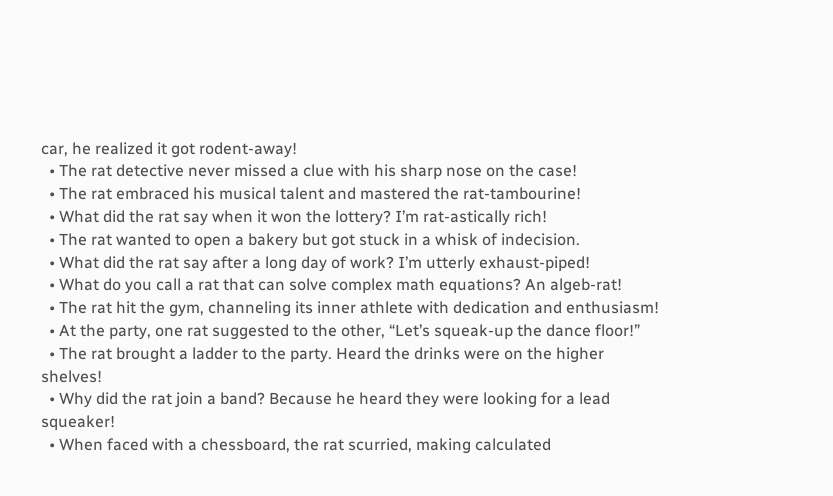car, he realized it got rodent-away!
  • The rat detective never missed a clue with his sharp nose on the case!
  • The rat embraced his musical talent and mastered the rat-tambourine!
  • What did the rat say when it won the lottery? I’m rat-astically rich!
  • The rat wanted to open a bakery but got stuck in a whisk of indecision.
  • What did the rat say after a long day of work? I’m utterly exhaust-piped!
  • What do you call a rat that can solve complex math equations? An algeb-rat!
  • The rat hit the gym, channeling its inner athlete with dedication and enthusiasm!
  • At the party, one rat suggested to the other, “Let’s squeak-up the dance floor!”
  • The rat brought a ladder to the party. Heard the drinks were on the higher shelves!
  • Why did the rat join a band? Because he heard they were looking for a lead squeaker!
  • When faced with a chessboard, the rat scurried, making calculated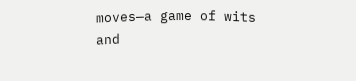moves—a game of wits and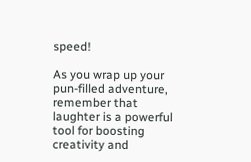speed!

As you wrap up your pun-filled adventure, remember that laughter is a powerful tool for boosting creativity and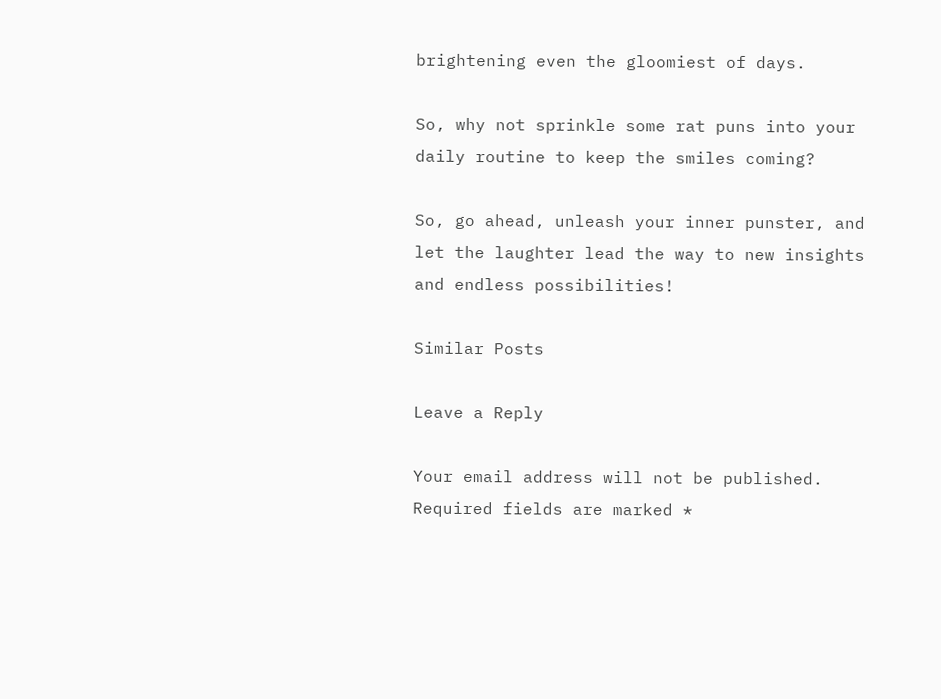brightening even the gloomiest of days.

So, why not sprinkle some rat puns into your daily routine to keep the smiles coming?

So, go ahead, unleash your inner punster, and let the laughter lead the way to new insights and endless possibilities!

Similar Posts

Leave a Reply

Your email address will not be published. Required fields are marked *